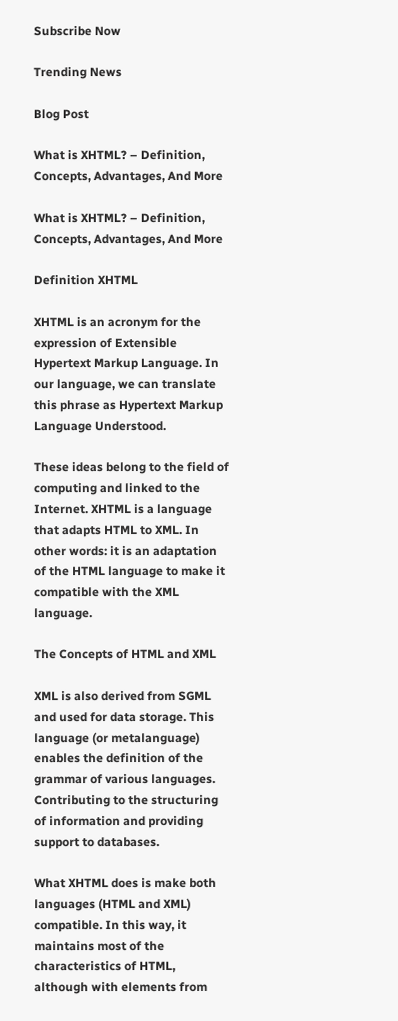Subscribe Now

Trending News

Blog Post

What is XHTML? – Definition, Concepts, Advantages, And More

What is XHTML? – Definition, Concepts, Advantages, And More

Definition XHTML

XHTML is an acronym for the expression of Extensible Hypertext Markup Language. In our language, we can translate this phrase as Hypertext Markup Language Understood.

These ideas belong to the field of computing and linked to the Internet. XHTML is a language that adapts HTML to XML. In other words: it is an adaptation of the HTML language to make it compatible with the XML language.

The Concepts of HTML and XML

XML is also derived from SGML and used for data storage. This language (or metalanguage) enables the definition of the grammar of various languages. Contributing to the structuring of information and providing support to databases.

What XHTML does is make both languages (HTML and XML) compatible. In this way, it maintains most of the characteristics of HTML, although with elements from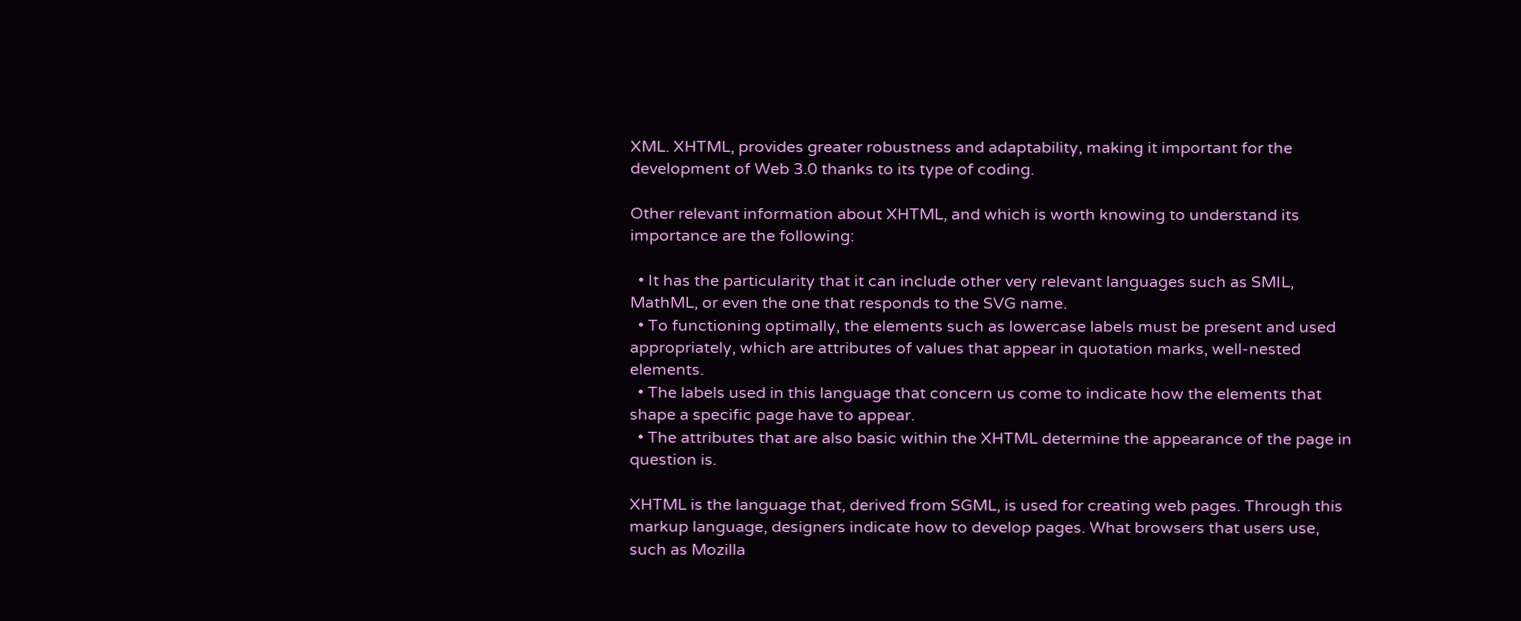XML. XHTML, provides greater robustness and adaptability, making it important for the development of Web 3.0 thanks to its type of coding.

Other relevant information about XHTML, and which is worth knowing to understand its importance are the following:

  • It has the particularity that it can include other very relevant languages such as SMIL, MathML, or even the one that responds to the SVG name.
  • To functioning optimally, the elements such as lowercase labels must be present and used appropriately, which are attributes of values that appear in quotation marks, well-nested elements.
  • The labels used in this language that concern us come to indicate how the elements that shape a specific page have to appear.
  • The attributes that are also basic within the XHTML determine the appearance of the page in question is.

XHTML is the language that, derived from SGML, is used for creating web pages. Through this markup language, designers indicate how to develop pages. What browsers that users use, such as Mozilla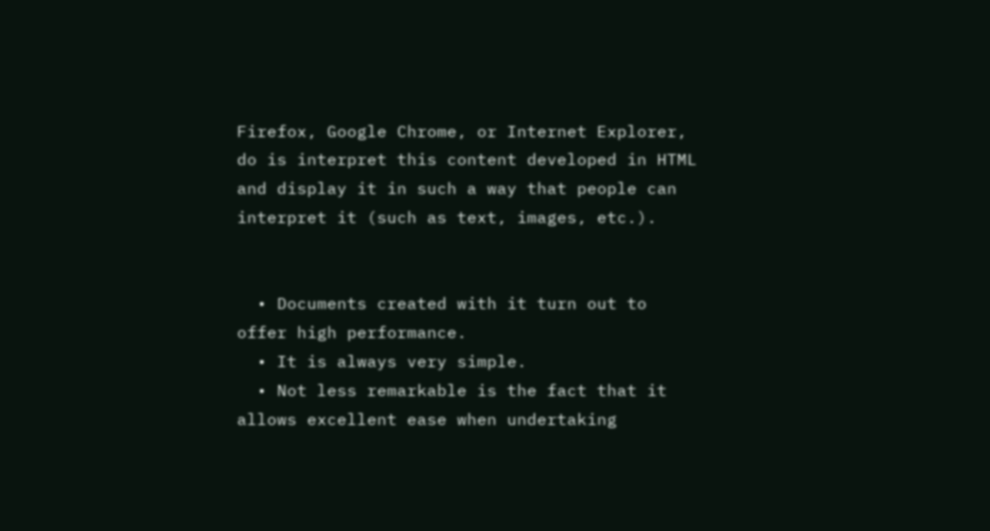Firefox, Google Chrome, or Internet Explorer, do is interpret this content developed in HTML and display it in such a way that people can interpret it (such as text, images, etc.).


  • Documents created with it turn out to offer high performance.
  • It is always very simple.
  • Not less remarkable is the fact that it allows excellent ease when undertaking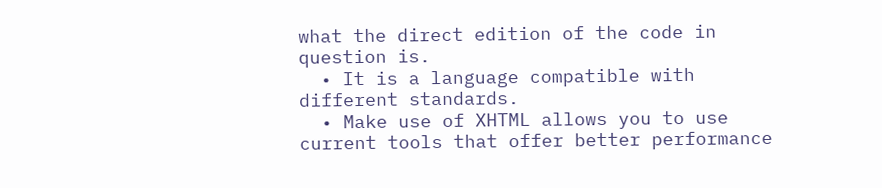what the direct edition of the code in question is.
  • It is a language compatible with different standards.
  • Make use of XHTML allows you to use current tools that offer better performance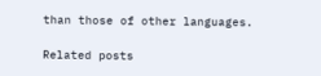than those of other languages.

Related posts